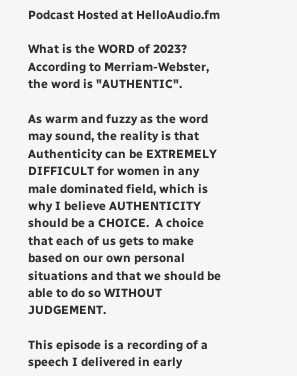Podcast Hosted at HelloAudio.fm

What is the WORD of 2023? According to Merriam-Webster, the word is "AUTHENTIC".

As warm and fuzzy as the word may sound, the reality is that Authenticity can be EXTREMELY DIFFICULT for women in any male dominated field, which is why I believe AUTHENTICITY should be a CHOICE.  A choice that each of us gets to make based on our own personal situations and that we should be able to do so WITHOUT JUDGEMENT.

This episode is a recording of a speech I delivered in early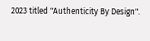2023 titled "Authenticity By Design".